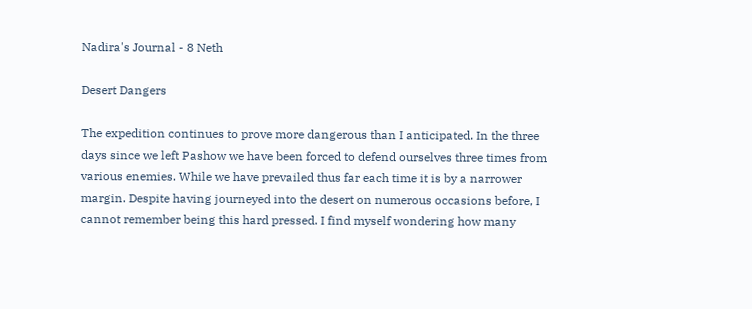Nadira's Journal - 8 Neth

Desert Dangers

The expedition continues to prove more dangerous than I anticipated. In the three days since we left Pashow we have been forced to defend ourselves three times from various enemies. While we have prevailed thus far each time it is by a narrower margin. Despite having journeyed into the desert on numerous occasions before, I cannot remember being this hard pressed. I find myself wondering how many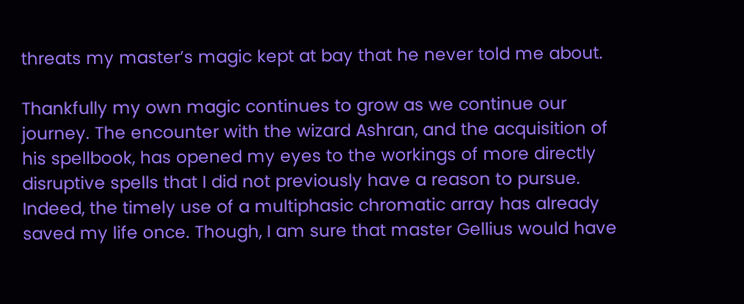threats my master’s magic kept at bay that he never told me about.

Thankfully my own magic continues to grow as we continue our journey. The encounter with the wizard Ashran, and the acquisition of his spellbook, has opened my eyes to the workings of more directly disruptive spells that I did not previously have a reason to pursue. Indeed, the timely use of a multiphasic chromatic array has already saved my life once. Though, I am sure that master Gellius would have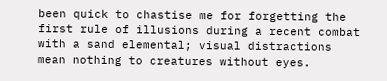been quick to chastise me for forgetting the first rule of illusions during a recent combat with a sand elemental; visual distractions mean nothing to creatures without eyes.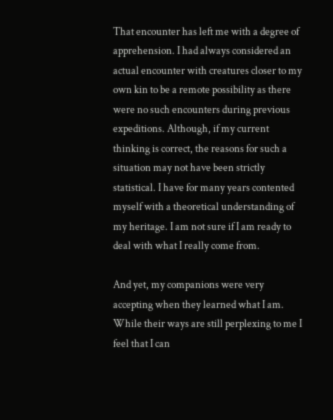That encounter has left me with a degree of apprehension. I had always considered an actual encounter with creatures closer to my own kin to be a remote possibility as there were no such encounters during previous expeditions. Although, if my current thinking is correct, the reasons for such a situation may not have been strictly statistical. I have for many years contented myself with a theoretical understanding of my heritage. I am not sure if I am ready to deal with what I really come from.

And yet, my companions were very accepting when they learned what I am. While their ways are still perplexing to me I feel that I can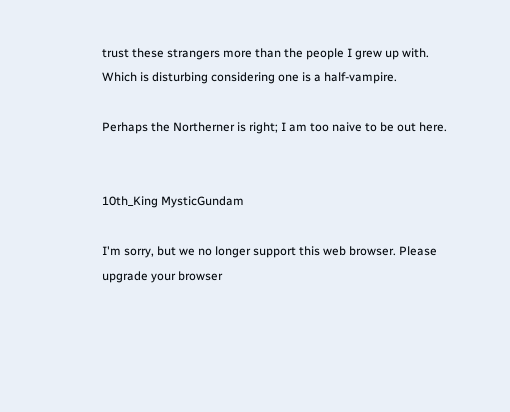trust these strangers more than the people I grew up with. Which is disturbing considering one is a half-vampire.

Perhaps the Northerner is right; I am too naive to be out here.


10th_King MysticGundam

I'm sorry, but we no longer support this web browser. Please upgrade your browser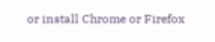or install Chrome or Firefox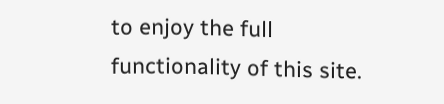to enjoy the full functionality of this site.